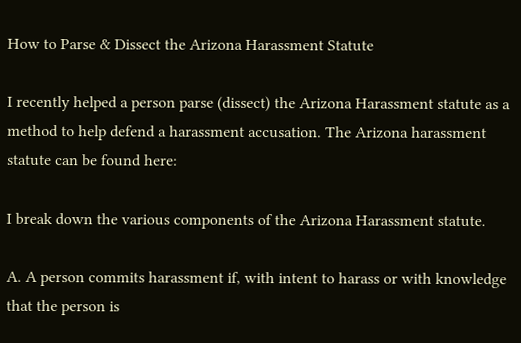How to Parse & Dissect the Arizona Harassment Statute

I recently helped a person parse (dissect) the Arizona Harassment statute as a method to help defend a harassment accusation. The Arizona harassment statute can be found here:

I break down the various components of the Arizona Harassment statute.

A. A person commits harassment if, with intent to harass or with knowledge that the person is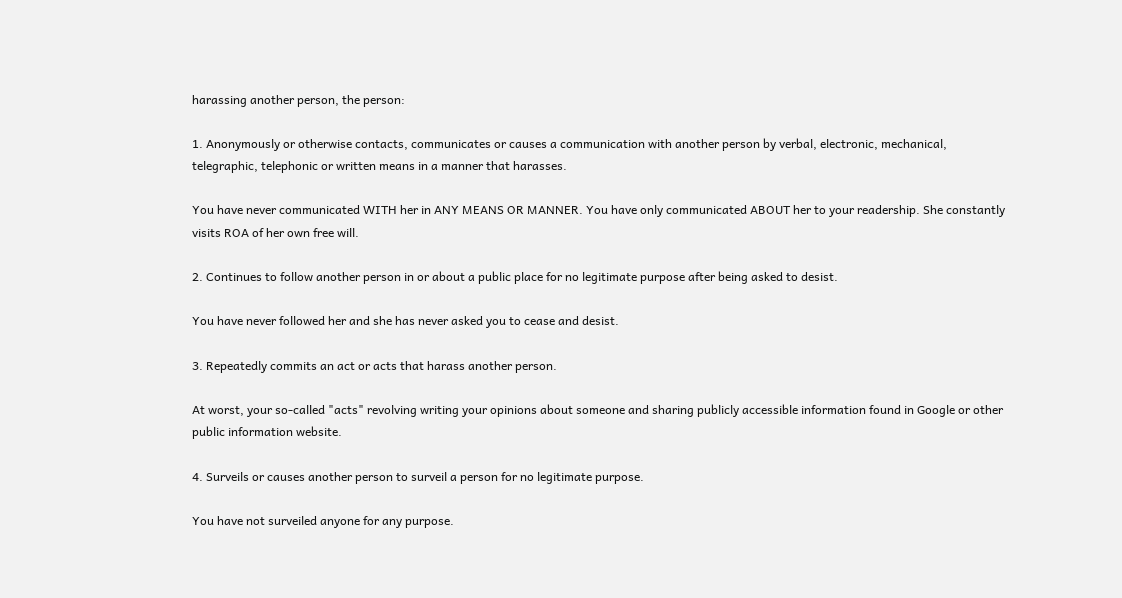harassing another person, the person:

1. Anonymously or otherwise contacts, communicates or causes a communication with another person by verbal, electronic, mechanical, telegraphic, telephonic or written means in a manner that harasses.

You have never communicated WITH her in ANY MEANS OR MANNER. You have only communicated ABOUT her to your readership. She constantly visits ROA of her own free will.

2. Continues to follow another person in or about a public place for no legitimate purpose after being asked to desist.

You have never followed her and she has never asked you to cease and desist.

3. Repeatedly commits an act or acts that harass another person.

At worst, your so-called "acts" revolving writing your opinions about someone and sharing publicly accessible information found in Google or other public information website.

4. Surveils or causes another person to surveil a person for no legitimate purpose.

You have not surveiled anyone for any purpose.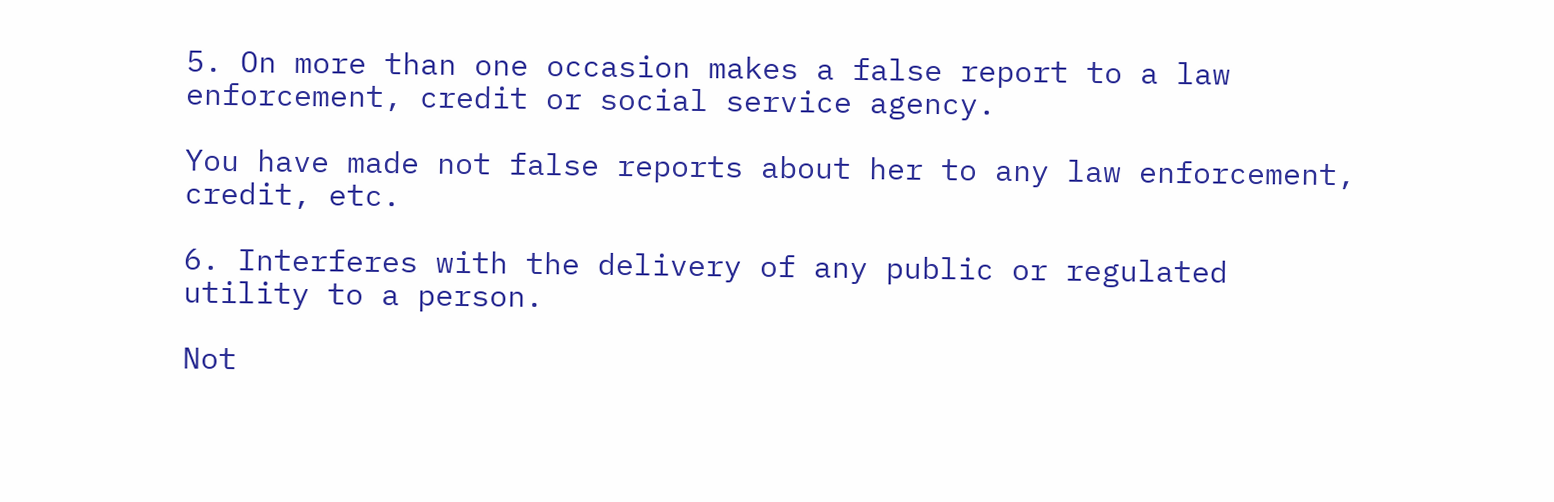5. On more than one occasion makes a false report to a law enforcement, credit or social service agency.

You have made not false reports about her to any law enforcement, credit, etc.

6. Interferes with the delivery of any public or regulated utility to a person.

Not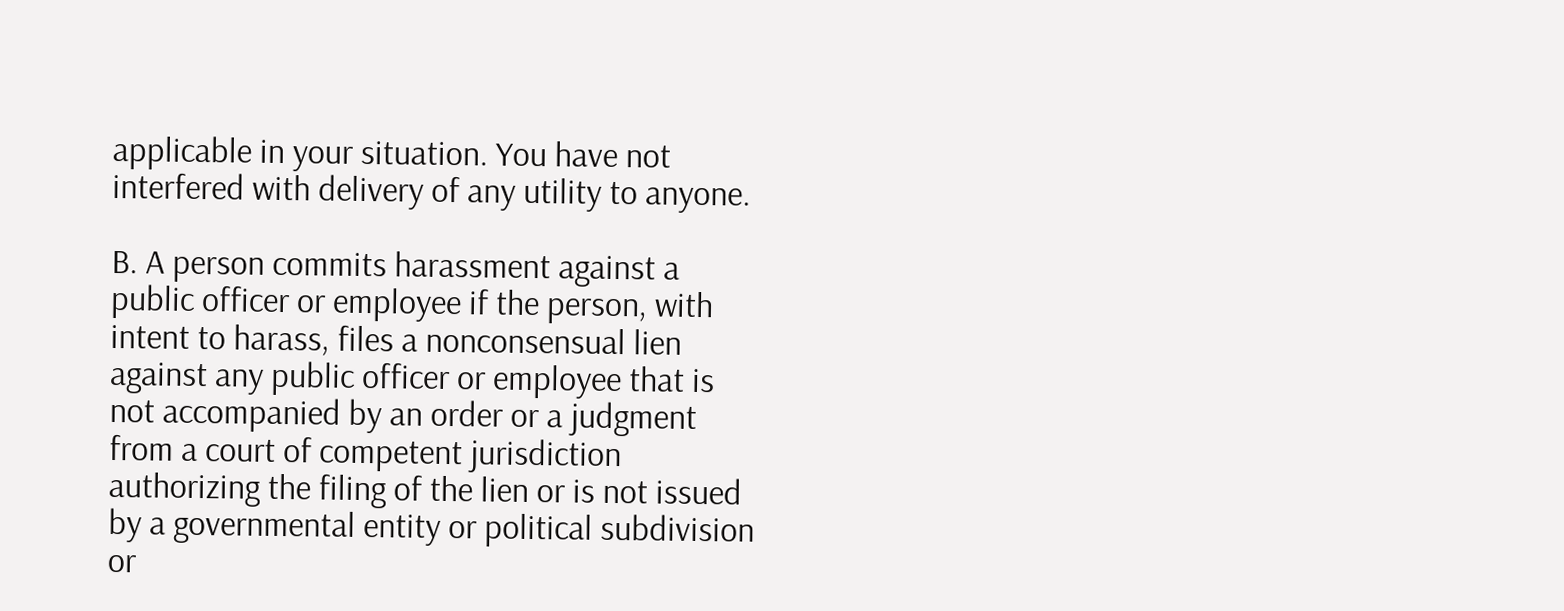applicable in your situation. You have not interfered with delivery of any utility to anyone.

B. A person commits harassment against a public officer or employee if the person, with intent to harass, files a nonconsensual lien against any public officer or employee that is not accompanied by an order or a judgment from a court of competent jurisdiction authorizing the filing of the lien or is not issued by a governmental entity or political subdivision or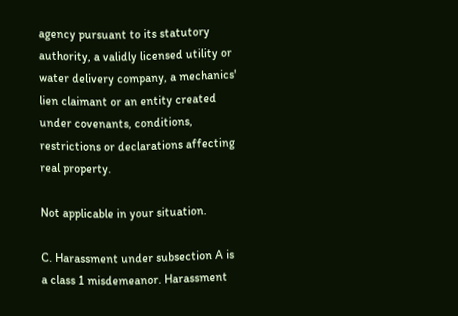agency pursuant to its statutory authority, a validly licensed utility or water delivery company, a mechanics' lien claimant or an entity created under covenants, conditions, restrictions or declarations affecting real property.

Not applicable in your situation.

C. Harassment under subsection A is a class 1 misdemeanor. Harassment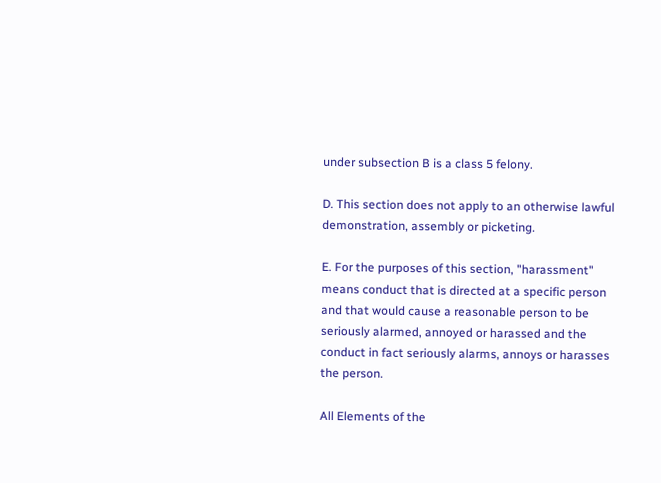under subsection B is a class 5 felony.

D. This section does not apply to an otherwise lawful demonstration, assembly or picketing.

E. For the purposes of this section, "harassment" means conduct that is directed at a specific person and that would cause a reasonable person to be seriously alarmed, annoyed or harassed and the conduct in fact seriously alarms, annoys or harasses the person.

All Elements of the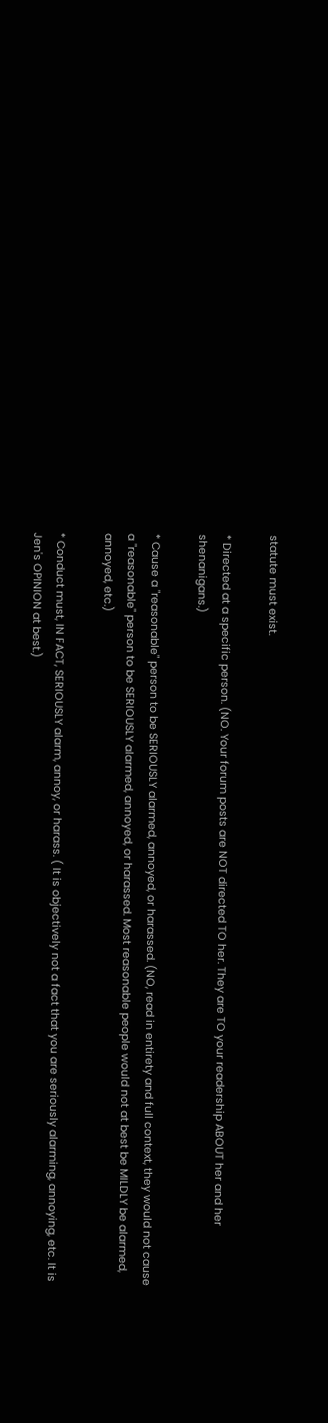statute must exist.

* Directed at a specific person. (NO. Your forum posts are NOT directed TO her. They are TO your readership ABOUT her and her shenanigans.)

* Cause a "reasonable" person to be SERIOUSLY alarmed, annoyed, or harassed. (NO, read in entirety and full context, they would not cause a "reasonable" person to be SERIOUSLY alarmed, annoyed, or harassed. Most reasonable people would not at best be MILDLY be alarmed, annoyed, etc.)

* Conduct must, IN FACT, SERIOUSLY alarm, annoy, or harass. ( It is objectively not a fact that you are seriously alarming, annoying, etc. It is Jen's OPINION at best.)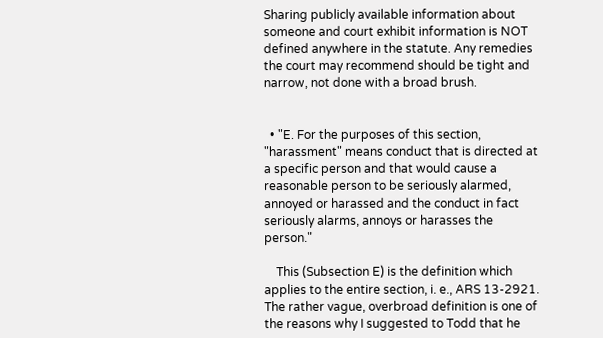Sharing publicly available information about someone and court exhibit information is NOT defined anywhere in the statute. Any remedies the court may recommend should be tight and narrow, not done with a broad brush.


  • "E. For the purposes of this section, "harassment" means conduct that is directed at a specific person and that would cause a reasonable person to be seriously alarmed, annoyed or harassed and the conduct in fact seriously alarms, annoys or harasses the person."

    This (Subsection E) is the definition which applies to the entire section, i. e., ARS 13-2921. The rather vague, overbroad definition is one of the reasons why I suggested to Todd that he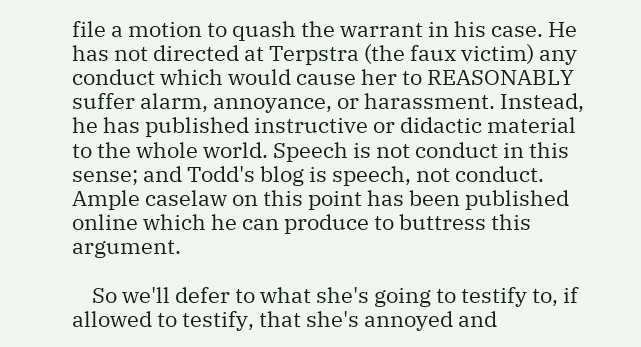file a motion to quash the warrant in his case. He has not directed at Terpstra (the faux victim) any conduct which would cause her to REASONABLY suffer alarm, annoyance, or harassment. Instead, he has published instructive or didactic material to the whole world. Speech is not conduct in this sense; and Todd's blog is speech, not conduct. Ample caselaw on this point has been published online which he can produce to buttress this argument.

    So we'll defer to what she's going to testify to, if allowed to testify, that she's annoyed and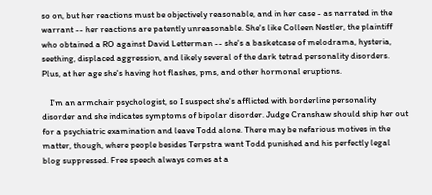so on, but her reactions must be objectively reasonable, and in her case - as narrated in the warrant -- her reactions are patently unreasonable. She's like Colleen Nestler, the plaintiff who obtained a RO against David Letterman -- she's a basketcase of melodrama, hysteria, seething, displaced aggression, and likely several of the dark tetrad personality disorders. Plus, at her age she's having hot flashes, pms, and other hormonal eruptions.

    I'm an armchair psychologist, so I suspect she's afflicted with borderline personality disorder and she indicates symptoms of bipolar disorder. Judge Cranshaw should ship her out for a psychiatric examination and leave Todd alone. There may be nefarious motives in the matter, though, where people besides Terpstra want Todd punished and his perfectly legal blog suppressed. Free speech always comes at a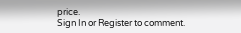price.
Sign In or Register to comment.